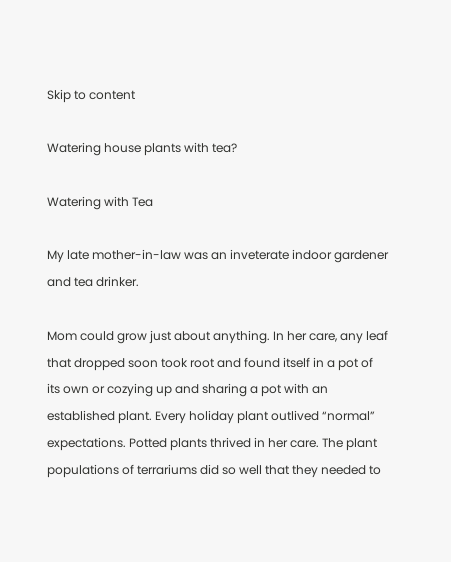Skip to content

Watering house plants with tea?

Watering with Tea

My late mother-in-law was an inveterate indoor gardener and tea drinker.

Mom could grow just about anything. In her care, any leaf that dropped soon took root and found itself in a pot of its own or cozying up and sharing a pot with an established plant. Every holiday plant outlived “normal” expectations. Potted plants thrived in her care. The plant populations of terrariums did so well that they needed to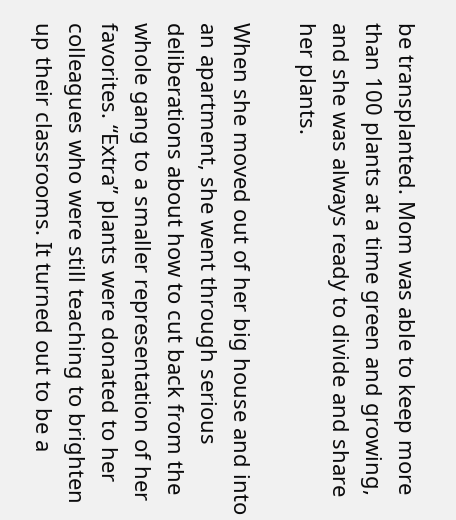be transplanted. Mom was able to keep more than 100 plants at a time green and growing, and she was always ready to divide and share her plants.

When she moved out of her big house and into an apartment, she went through serious deliberations about how to cut back from the whole gang to a smaller representation of her favorites. “Extra” plants were donated to her colleagues who were still teaching to brighten up their classrooms. It turned out to be a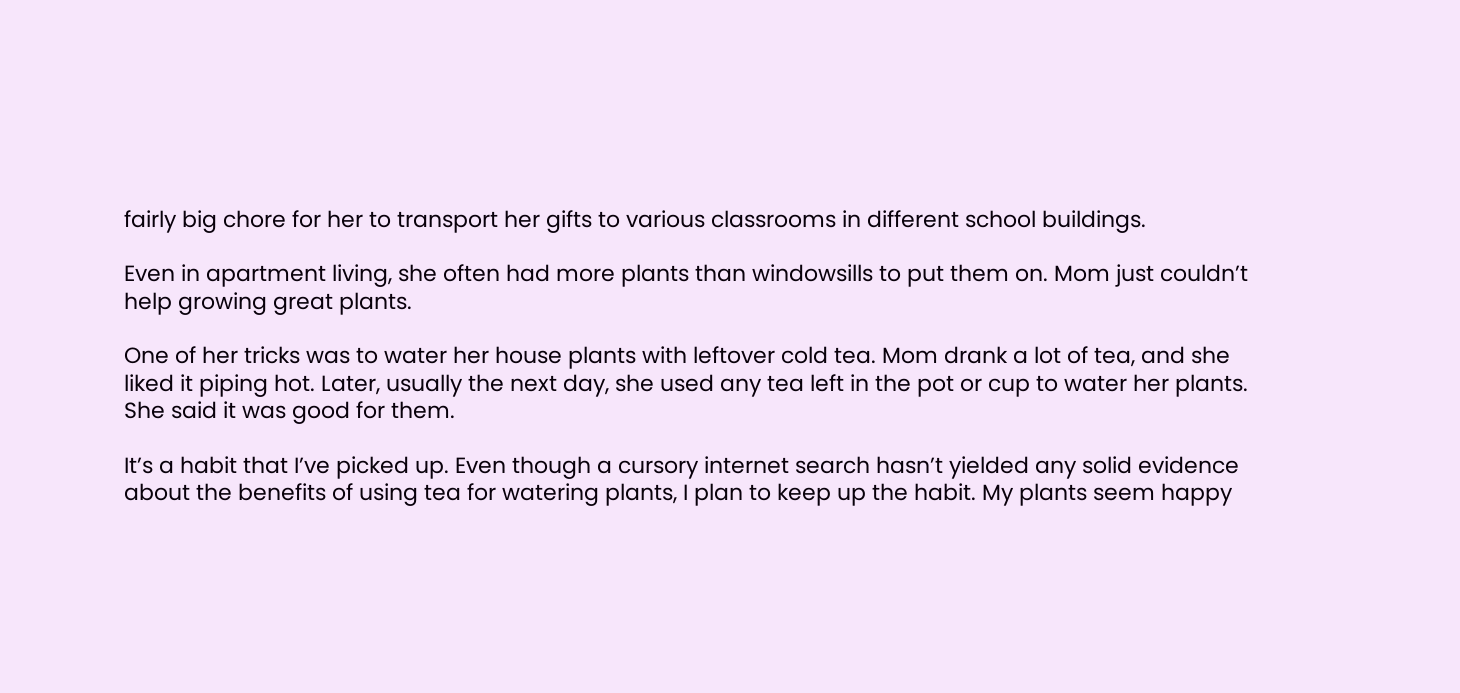fairly big chore for her to transport her gifts to various classrooms in different school buildings.

Even in apartment living, she often had more plants than windowsills to put them on. Mom just couldn’t help growing great plants.

One of her tricks was to water her house plants with leftover cold tea. Mom drank a lot of tea, and she liked it piping hot. Later, usually the next day, she used any tea left in the pot or cup to water her plants. She said it was good for them.

It’s a habit that I’ve picked up. Even though a cursory internet search hasn’t yielded any solid evidence about the benefits of using tea for watering plants, I plan to keep up the habit. My plants seem happy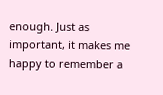enough. Just as important, it makes me happy to remember a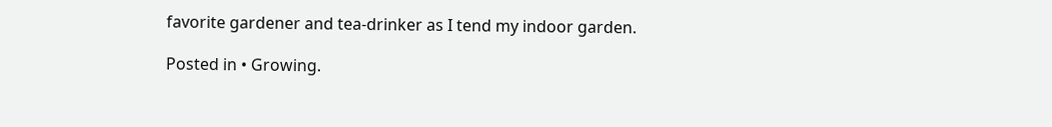favorite gardener and tea-drinker as I tend my indoor garden.

Posted in • Growing.